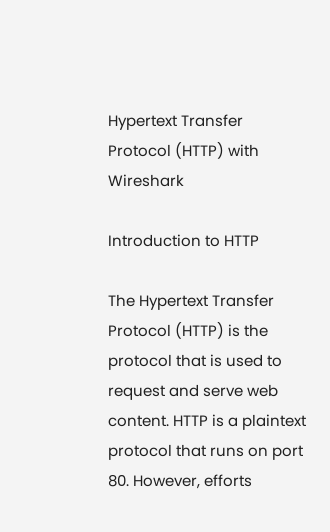Hypertext Transfer Protocol (HTTP) with Wireshark

Introduction to HTTP

The Hypertext Transfer Protocol (HTTP) is the protocol that is used to request and serve web content. HTTP is a plaintext protocol that runs on port 80. However, efforts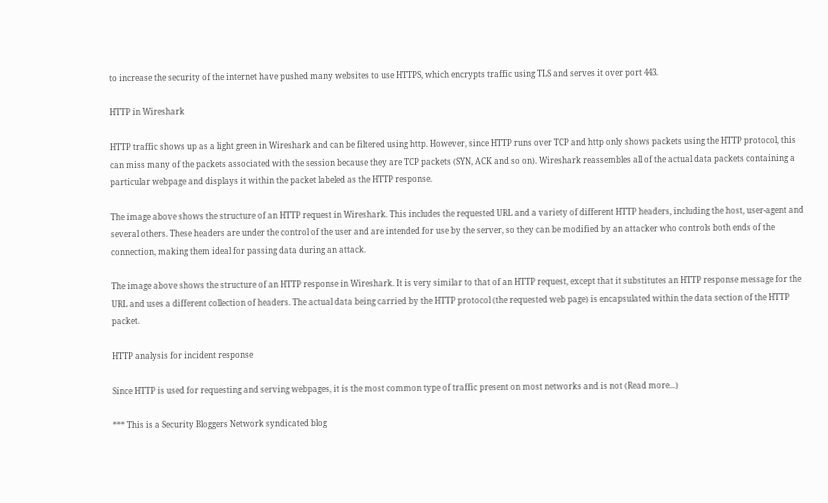to increase the security of the internet have pushed many websites to use HTTPS, which encrypts traffic using TLS and serves it over port 443.

HTTP in Wireshark

HTTP traffic shows up as a light green in Wireshark and can be filtered using http. However, since HTTP runs over TCP and http only shows packets using the HTTP protocol, this can miss many of the packets associated with the session because they are TCP packets (SYN, ACK and so on). Wireshark reassembles all of the actual data packets containing a particular webpage and displays it within the packet labeled as the HTTP response.

The image above shows the structure of an HTTP request in Wireshark. This includes the requested URL and a variety of different HTTP headers, including the host, user-agent and several others. These headers are under the control of the user and are intended for use by the server, so they can be modified by an attacker who controls both ends of the connection, making them ideal for passing data during an attack.

The image above shows the structure of an HTTP response in Wireshark. It is very similar to that of an HTTP request, except that it substitutes an HTTP response message for the URL and uses a different collection of headers. The actual data being carried by the HTTP protocol (the requested web page) is encapsulated within the data section of the HTTP packet.

HTTP analysis for incident response

Since HTTP is used for requesting and serving webpages, it is the most common type of traffic present on most networks and is not (Read more...)

*** This is a Security Bloggers Network syndicated blog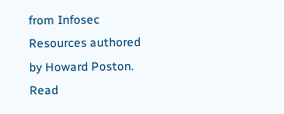from Infosec Resources authored by Howard Poston. Read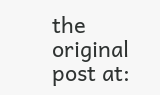the original post at: